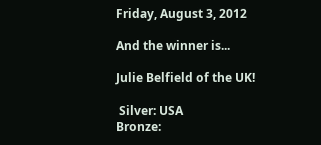Friday, August 3, 2012

And the winner is...

Julie Belfield of the UK!

 Silver: USA                                                        Bronze: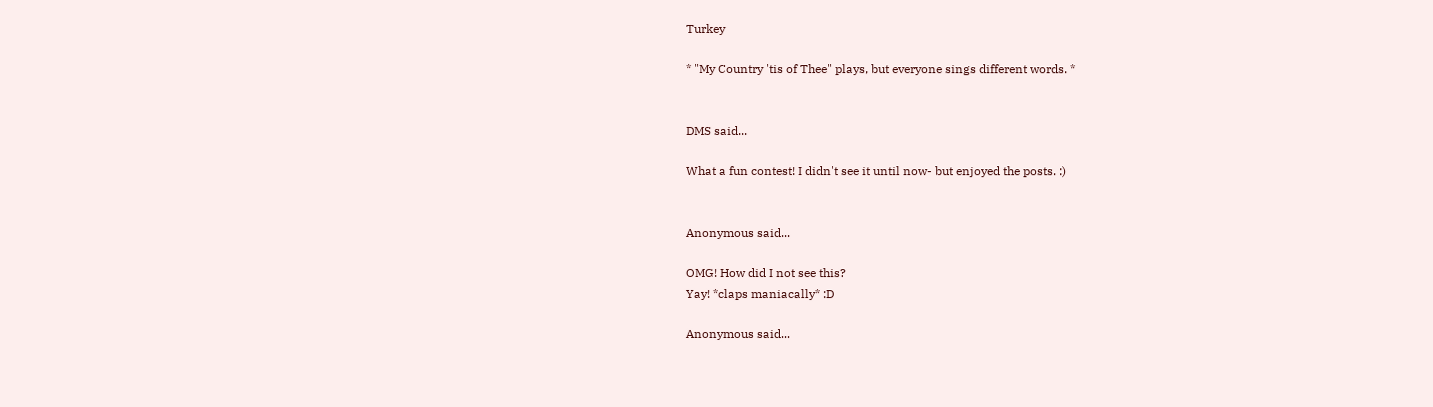Turkey

* "My Country 'tis of Thee" plays, but everyone sings different words. *


DMS said...

What a fun contest! I didn't see it until now- but enjoyed the posts. :)


Anonymous said...

OMG! How did I not see this?
Yay! *claps maniacally* :D

Anonymous said...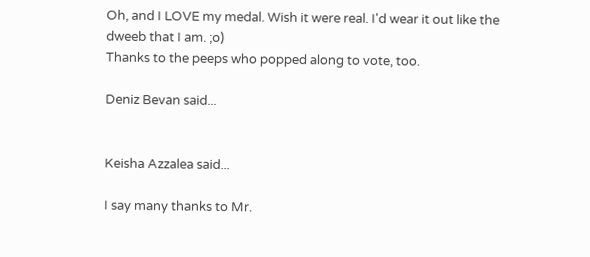Oh, and I LOVE my medal. Wish it were real. I'd wear it out like the dweeb that I am. ;o)
Thanks to the peeps who popped along to vote, too.

Deniz Bevan said...


Keisha Azzalea said...

I say many thanks to Mr.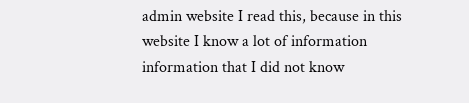admin website I read this, because in this website I know a lot of information information that I did not know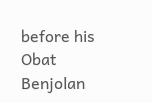before his
Obat Benjolan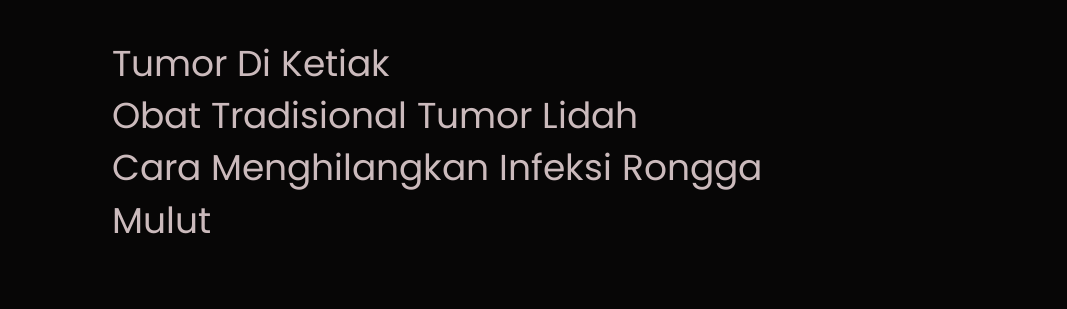Tumor Di Ketiak
Obat Tradisional Tumor Lidah
Cara Menghilangkan Infeksi Rongga Mulut